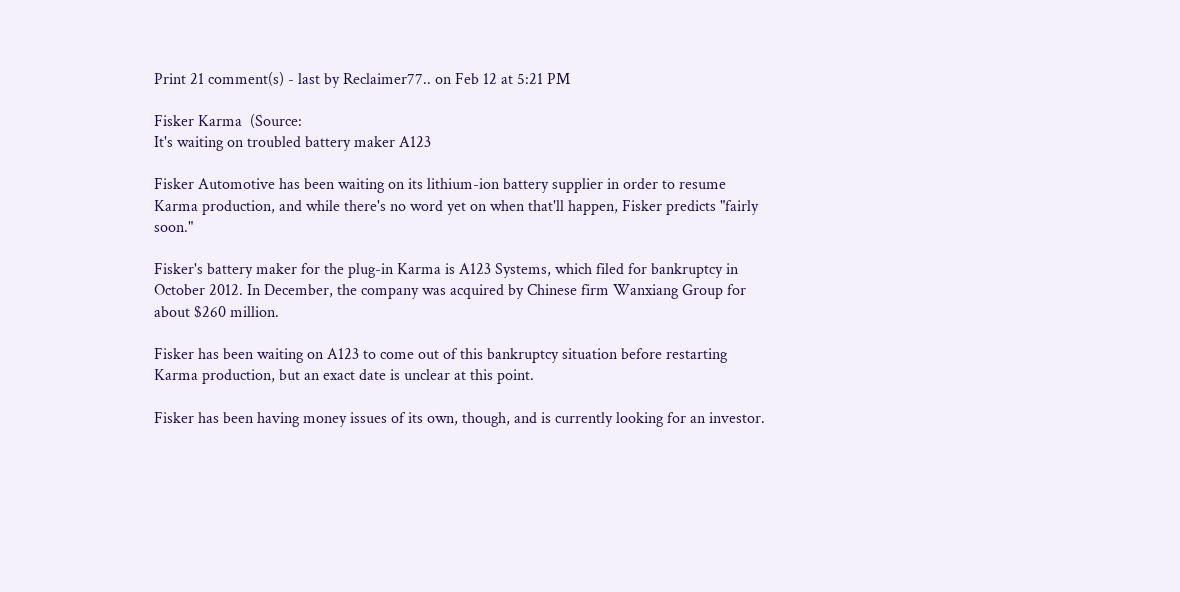Print 21 comment(s) - last by Reclaimer77.. on Feb 12 at 5:21 PM

Fisker Karma  (Source:
It's waiting on troubled battery maker A123

Fisker Automotive has been waiting on its lithium-ion battery supplier in order to resume Karma production, and while there's no word yet on when that'll happen, Fisker predicts "fairly soon."

Fisker's battery maker for the plug-in Karma is A123 Systems, which filed for bankruptcy in October 2012. In December, the company was acquired by Chinese firm Wanxiang Group for about $260 million.

Fisker has been waiting on A123 to come out of this bankruptcy situation before restarting Karma production, but an exact date is unclear at this point.

Fisker has been having money issues of its own, though, and is currently looking for an investor.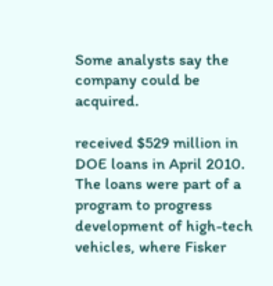Some analysts say the company could be acquired.

received $529 million in DOE loans in April 2010. The loans were part of a program to progress development of high-tech vehicles, where Fisker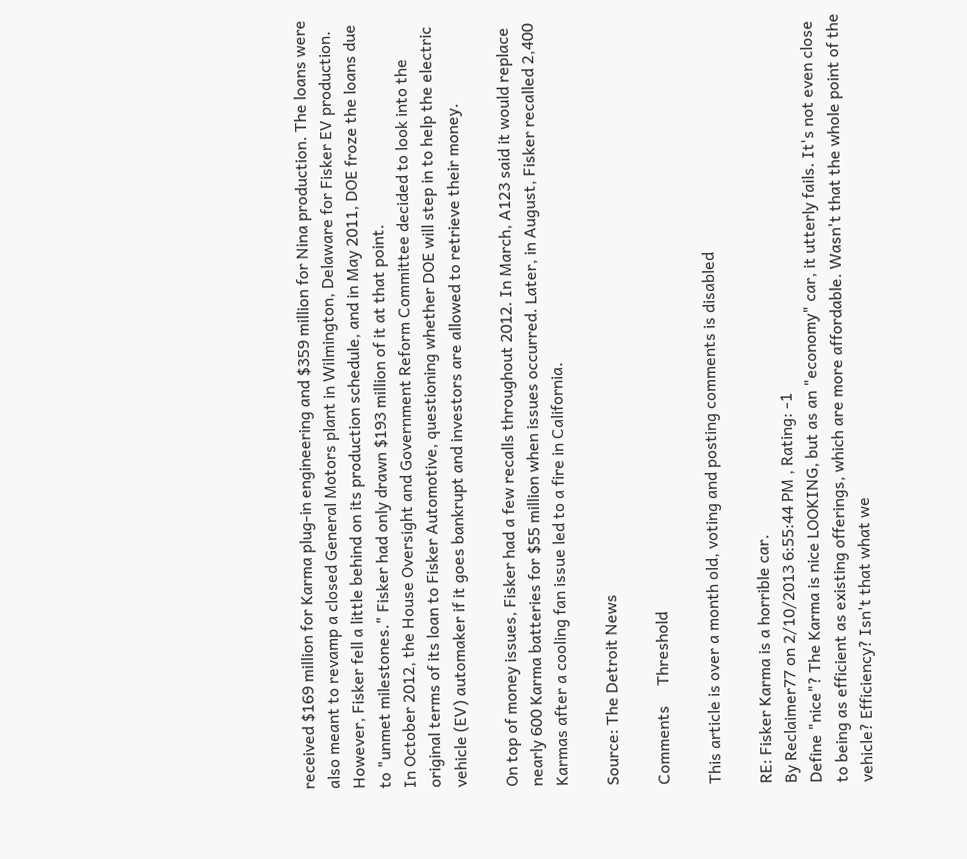received $169 million for Karma plug-in engineering and $359 million for Nina production. The loans were also meant to revamp a closed General Motors plant in Wilmington, Delaware for Fisker EV production.
However, Fisker fell a little behind on its production schedule, and in May 2011, DOE froze the loans due to "unmet milestones." Fisker had only drawn $193 million of it at that point.
In October 2012, the House Oversight and Government Reform Committee decided to look into the original terms of its loan to Fisker Automotive, questioning whether DOE will step in to help the electric vehicle (EV) automaker if it goes bankrupt and investors are allowed to retrieve their money.

On top of money issues, Fisker had a few recalls throughout 2012. In March, A123 said it would replace nearly 600 Karma batteries for $55 million when issues occurred. Later, in August, Fisker recalled 2,400 Karmas after a cooling fan issue led to a fire in California.

Source: The Detroit News

Comments     Threshold

This article is over a month old, voting and posting comments is disabled

RE: Fisker Karma is a horrible car.
By Reclaimer77 on 2/10/2013 6:55:44 PM , Rating: -1
Define "nice"? The Karma is nice LOOKING, but as an "economy" car, it utterly fails. It's not even close to being as efficient as existing offerings, which are more affordable. Wasn't that the whole point of the vehicle? Efficiency? Isn't that what we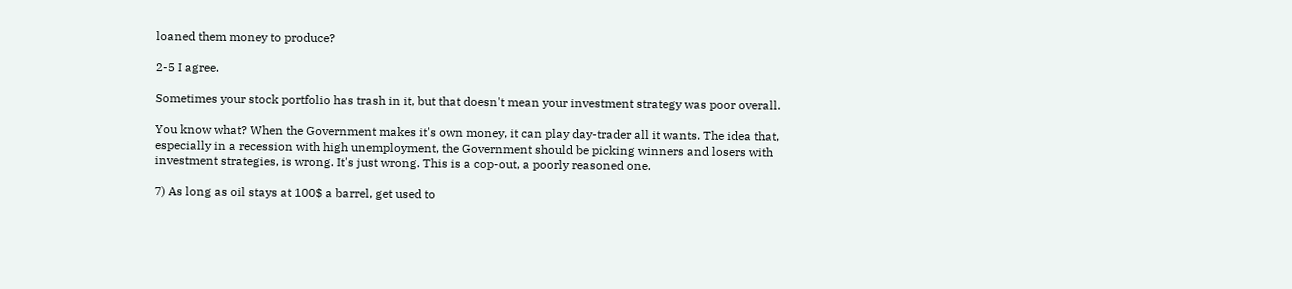loaned them money to produce?

2-5 I agree.

Sometimes your stock portfolio has trash in it, but that doesn't mean your investment strategy was poor overall.

You know what? When the Government makes it's own money, it can play day-trader all it wants. The idea that, especially in a recession with high unemployment, the Government should be picking winners and losers with investment strategies, is wrong. It's just wrong. This is a cop-out, a poorly reasoned one.

7) As long as oil stays at 100$ a barrel, get used to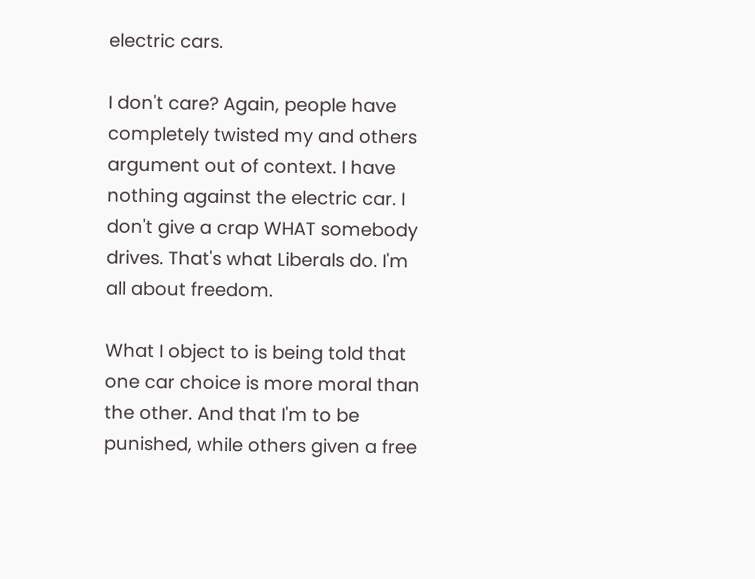electric cars.

I don't care? Again, people have completely twisted my and others argument out of context. I have nothing against the electric car. I don't give a crap WHAT somebody drives. That's what Liberals do. I'm all about freedom.

What I object to is being told that one car choice is more moral than the other. And that I'm to be punished, while others given a free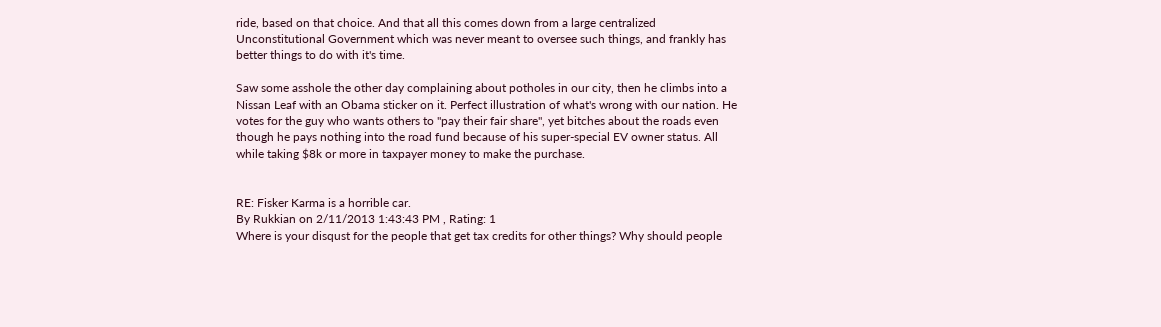ride, based on that choice. And that all this comes down from a large centralized Unconstitutional Government which was never meant to oversee such things, and frankly has better things to do with it's time.

Saw some asshole the other day complaining about potholes in our city, then he climbs into a Nissan Leaf with an Obama sticker on it. Perfect illustration of what's wrong with our nation. He votes for the guy who wants others to "pay their fair share", yet bitches about the roads even though he pays nothing into the road fund because of his super-special EV owner status. All while taking $8k or more in taxpayer money to make the purchase.


RE: Fisker Karma is a horrible car.
By Rukkian on 2/11/2013 1:43:43 PM , Rating: 1
Where is your disqust for the people that get tax credits for other things? Why should people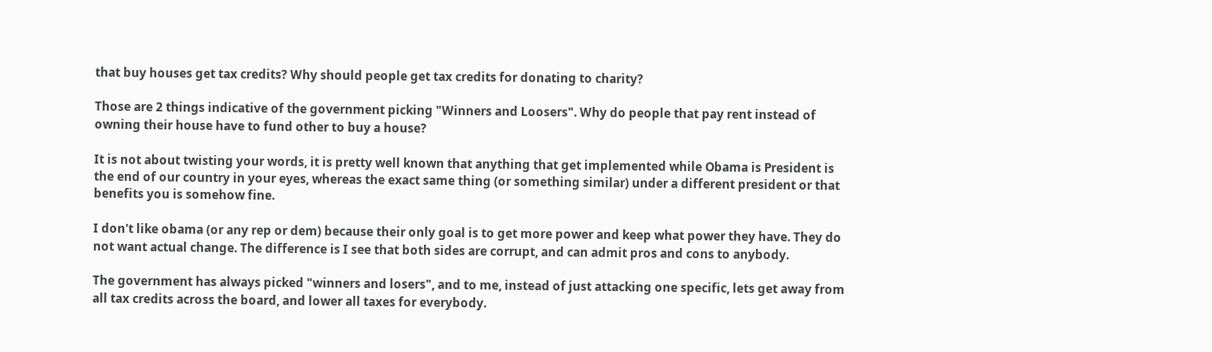that buy houses get tax credits? Why should people get tax credits for donating to charity?

Those are 2 things indicative of the government picking "Winners and Loosers". Why do people that pay rent instead of owning their house have to fund other to buy a house?

It is not about twisting your words, it is pretty well known that anything that get implemented while Obama is President is the end of our country in your eyes, whereas the exact same thing (or something similar) under a different president or that benefits you is somehow fine.

I don't like obama (or any rep or dem) because their only goal is to get more power and keep what power they have. They do not want actual change. The difference is I see that both sides are corrupt, and can admit pros and cons to anybody.

The government has always picked "winners and losers", and to me, instead of just attacking one specific, lets get away from all tax credits across the board, and lower all taxes for everybody.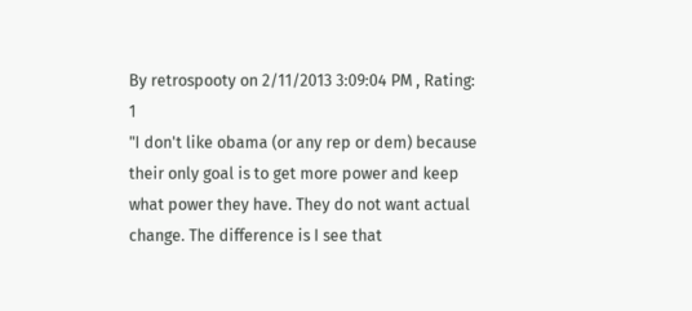By retrospooty on 2/11/2013 3:09:04 PM , Rating: 1
"I don't like obama (or any rep or dem) because their only goal is to get more power and keep what power they have. They do not want actual change. The difference is I see that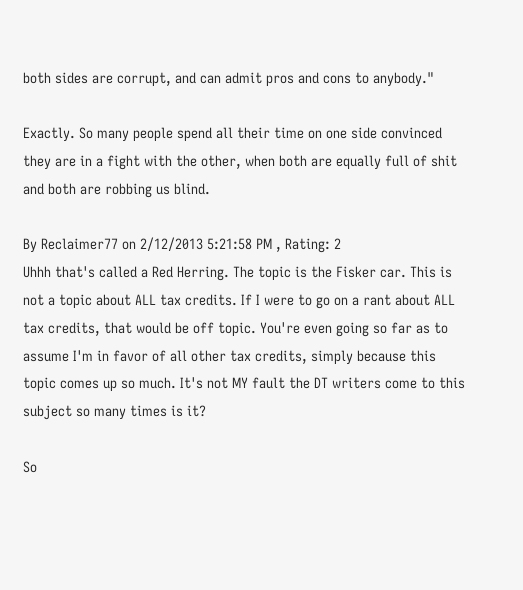both sides are corrupt, and can admit pros and cons to anybody."

Exactly. So many people spend all their time on one side convinced they are in a fight with the other, when both are equally full of shit and both are robbing us blind.

By Reclaimer77 on 2/12/2013 5:21:58 PM , Rating: 2
Uhhh that's called a Red Herring. The topic is the Fisker car. This is not a topic about ALL tax credits. If I were to go on a rant about ALL tax credits, that would be off topic. You're even going so far as to assume I'm in favor of all other tax credits, simply because this topic comes up so much. It's not MY fault the DT writers come to this subject so many times is it?

So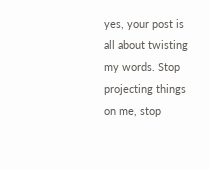yes, your post is all about twisting my words. Stop projecting things on me, stop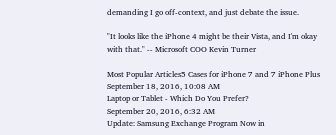demanding I go off-context, and just debate the issue.

"It looks like the iPhone 4 might be their Vista, and I'm okay with that." -- Microsoft COO Kevin Turner

Most Popular Articles5 Cases for iPhone 7 and 7 iPhone Plus
September 18, 2016, 10:08 AM
Laptop or Tablet - Which Do You Prefer?
September 20, 2016, 6:32 AM
Update: Samsung Exchange Program Now in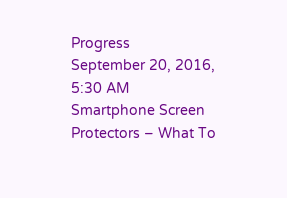Progress
September 20, 2016, 5:30 AM
Smartphone Screen Protectors – What To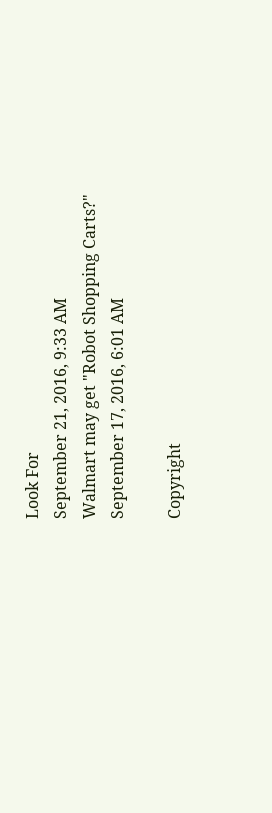Look For
September 21, 2016, 9:33 AM
Walmart may get "Robot Shopping Carts?"
September 17, 2016, 6:01 AM

Copyright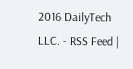2016 DailyTech LLC. - RSS Feed |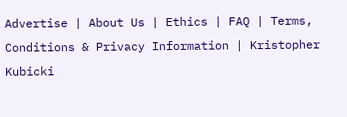Advertise | About Us | Ethics | FAQ | Terms, Conditions & Privacy Information | Kristopher Kubicki